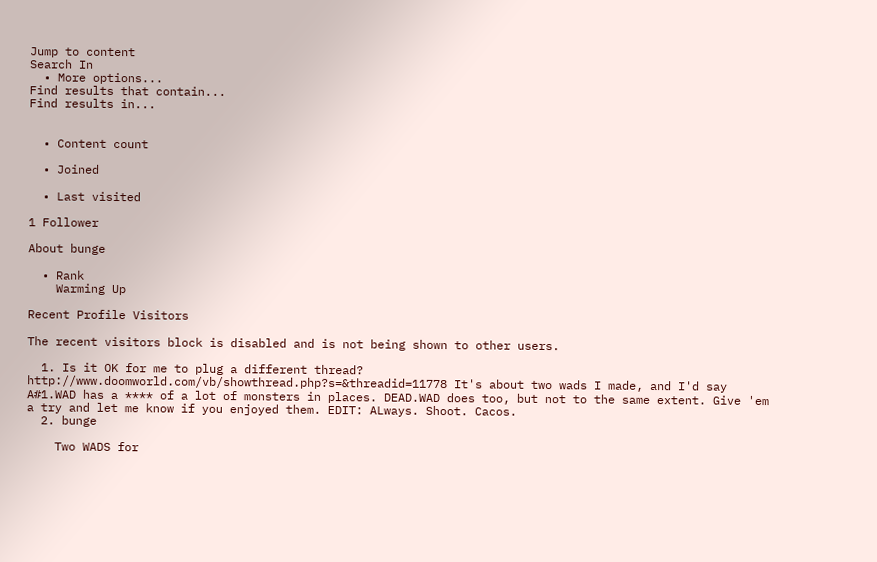Jump to content
Search In
  • More options...
Find results that contain...
Find results in...


  • Content count

  • Joined

  • Last visited

1 Follower

About bunge

  • Rank
    Warming Up

Recent Profile Visitors

The recent visitors block is disabled and is not being shown to other users.

  1. Is it OK for me to plug a different thread? http://www.doomworld.com/vb/showthread.php?s=&threadid=11778 It's about two wads I made, and I'd say A#1.WAD has a **** of a lot of monsters in places. DEAD.WAD does too, but not to the same extent. Give 'em a try and let me know if you enjoyed them. EDIT: ALways. Shoot. Cacos.
  2. bunge

    Two WADS for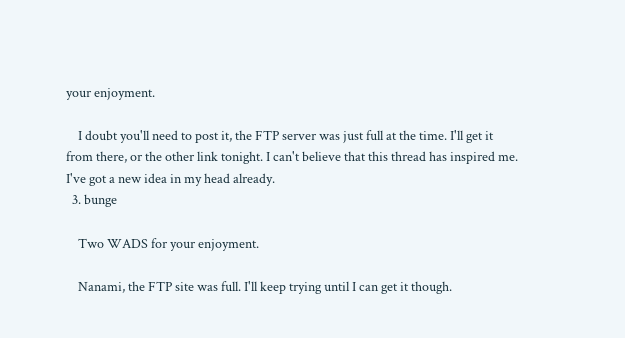your enjoyment.

    I doubt you'll need to post it, the FTP server was just full at the time. I'll get it from there, or the other link tonight. I can't believe that this thread has inspired me. I've got a new idea in my head already.
  3. bunge

    Two WADS for your enjoyment.

    Nanami, the FTP site was full. I'll keep trying until I can get it though.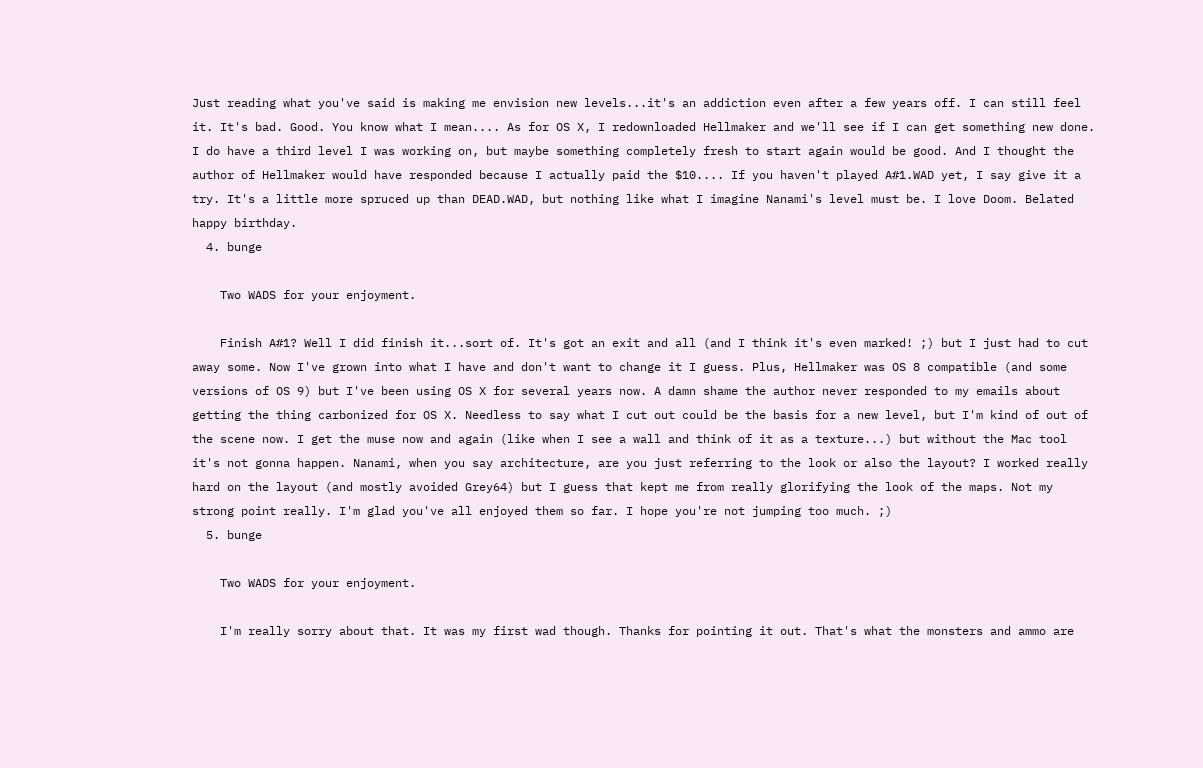Just reading what you've said is making me envision new levels...it's an addiction even after a few years off. I can still feel it. It's bad. Good. You know what I mean.... As for OS X, I redownloaded Hellmaker and we'll see if I can get something new done. I do have a third level I was working on, but maybe something completely fresh to start again would be good. And I thought the author of Hellmaker would have responded because I actually paid the $10.... If you haven't played A#1.WAD yet, I say give it a try. It's a little more spruced up than DEAD.WAD, but nothing like what I imagine Nanami's level must be. I love Doom. Belated happy birthday.
  4. bunge

    Two WADS for your enjoyment.

    Finish A#1? Well I did finish it...sort of. It's got an exit and all (and I think it's even marked! ;) but I just had to cut away some. Now I've grown into what I have and don't want to change it I guess. Plus, Hellmaker was OS 8 compatible (and some versions of OS 9) but I've been using OS X for several years now. A damn shame the author never responded to my emails about getting the thing carbonized for OS X. Needless to say what I cut out could be the basis for a new level, but I'm kind of out of the scene now. I get the muse now and again (like when I see a wall and think of it as a texture...) but without the Mac tool it's not gonna happen. Nanami, when you say architecture, are you just referring to the look or also the layout? I worked really hard on the layout (and mostly avoided Grey64) but I guess that kept me from really glorifying the look of the maps. Not my strong point really. I'm glad you've all enjoyed them so far. I hope you're not jumping too much. ;)
  5. bunge

    Two WADS for your enjoyment.

    I'm really sorry about that. It was my first wad though. Thanks for pointing it out. That's what the monsters and ammo are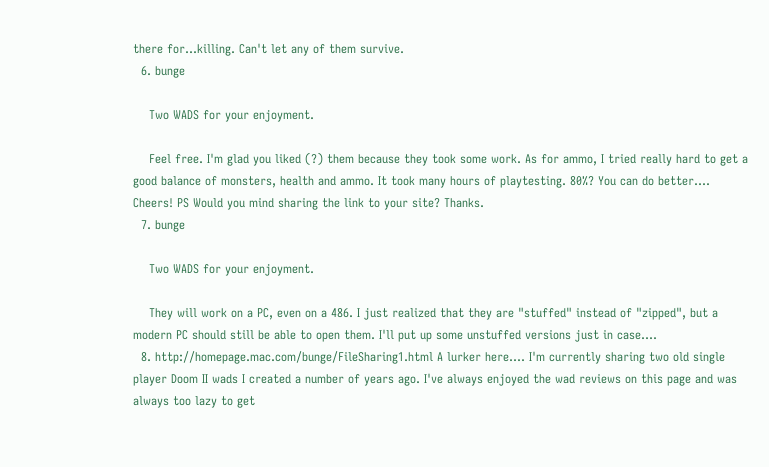there for...killing. Can't let any of them survive.
  6. bunge

    Two WADS for your enjoyment.

    Feel free. I'm glad you liked (?) them because they took some work. As for ammo, I tried really hard to get a good balance of monsters, health and ammo. It took many hours of playtesting. 80%? You can do better.... Cheers! PS Would you mind sharing the link to your site? Thanks.
  7. bunge

    Two WADS for your enjoyment.

    They will work on a PC, even on a 486. I just realized that they are "stuffed" instead of "zipped", but a modern PC should still be able to open them. I'll put up some unstuffed versions just in case....
  8. http://homepage.mac.com/bunge/FileSharing1.html A lurker here.... I'm currently sharing two old single player Doom II wads I created a number of years ago. I've always enjoyed the wad reviews on this page and was always too lazy to get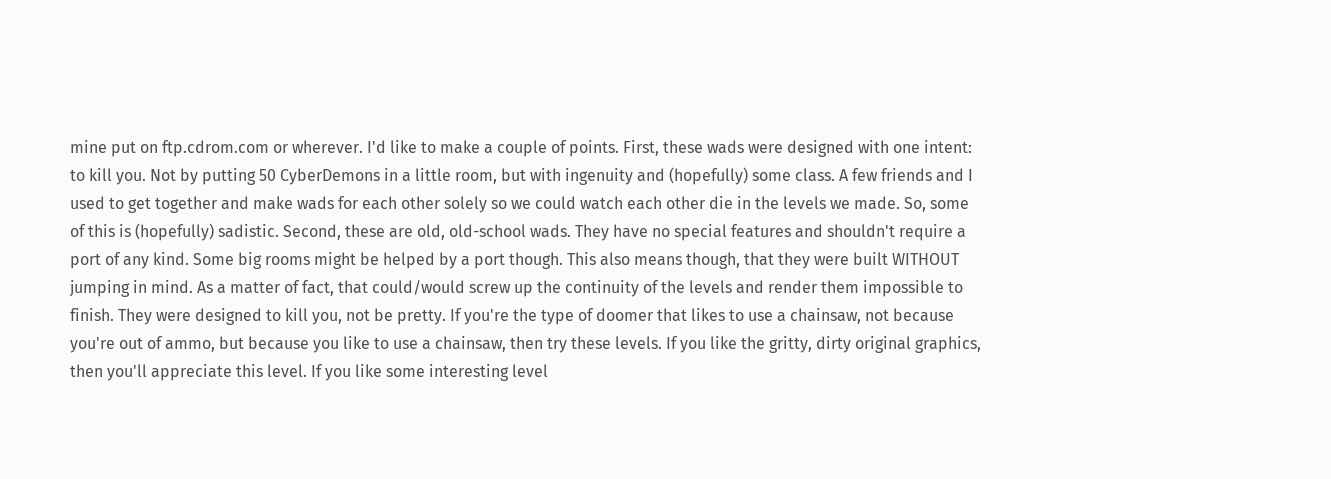mine put on ftp.cdrom.com or wherever. I'd like to make a couple of points. First, these wads were designed with one intent: to kill you. Not by putting 50 CyberDemons in a little room, but with ingenuity and (hopefully) some class. A few friends and I used to get together and make wads for each other solely so we could watch each other die in the levels we made. So, some of this is (hopefully) sadistic. Second, these are old, old-school wads. They have no special features and shouldn't require a port of any kind. Some big rooms might be helped by a port though. This also means though, that they were built WITHOUT jumping in mind. As a matter of fact, that could/would screw up the continuity of the levels and render them impossible to finish. They were designed to kill you, not be pretty. If you're the type of doomer that likes to use a chainsaw, not because you're out of ammo, but because you like to use a chainsaw, then try these levels. If you like the gritty, dirty original graphics, then you'll appreciate this level. If you like some interesting level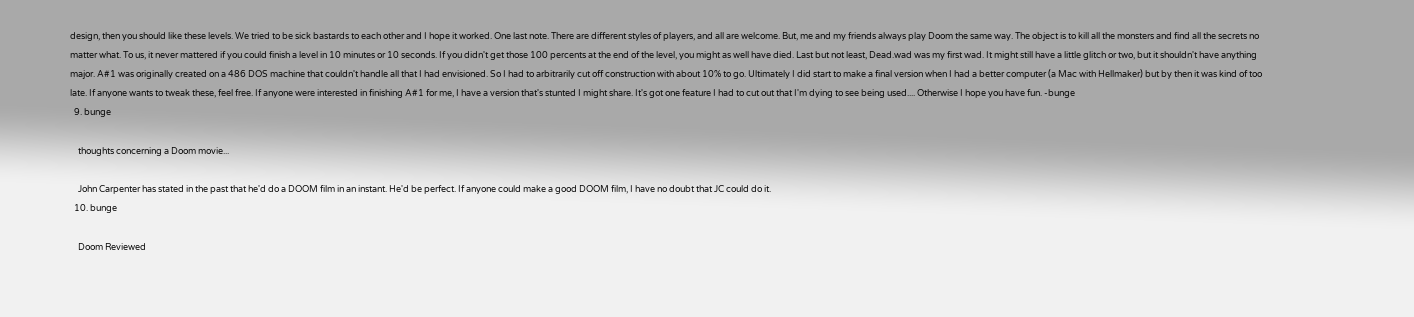design, then you should like these levels. We tried to be sick bastards to each other and I hope it worked. One last note. There are different styles of players, and all are welcome. But, me and my friends always play Doom the same way. The object is to kill all the monsters and find all the secrets no matter what. To us, it never mattered if you could finish a level in 10 minutes or 10 seconds. If you didn't get those 100 percents at the end of the level, you might as well have died. Last but not least, Dead.wad was my first wad. It might still have a little glitch or two, but it shouldn't have anything major. A#1 was originally created on a 486 DOS machine that couldn't handle all that I had envisioned. So I had to arbitrarily cut off construction with about 10% to go. Ultimately I did start to make a final version when I had a better computer (a Mac with Hellmaker) but by then it was kind of too late. If anyone wants to tweak these, feel free. If anyone were interested in finishing A#1 for me, I have a version that's stunted I might share. It's got one feature I had to cut out that I'm dying to see being used.... Otherwise I hope you have fun. -bunge
  9. bunge

    thoughts concerning a Doom movie...

    John Carpenter has stated in the past that he'd do a DOOM film in an instant. He'd be perfect. If anyone could make a good DOOM film, I have no doubt that JC could do it.
  10. bunge

    Doom Reviewed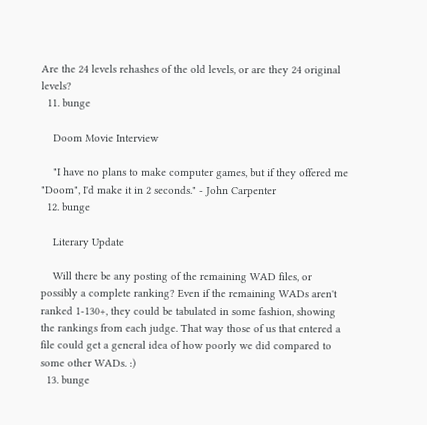Are the 24 levels rehashes of the old levels, or are they 24 original levels?
  11. bunge

    Doom Movie Interview

    "I have no plans to make computer games, but if they offered me "Doom", I'd make it in 2 seconds." - John Carpenter
  12. bunge

    Literary Update

    Will there be any posting of the remaining WAD files, or possibly a complete ranking? Even if the remaining WADs aren't ranked 1-130+, they could be tabulated in some fashion, showing the rankings from each judge. That way those of us that entered a file could get a general idea of how poorly we did compared to some other WADs. :)
  13. bunge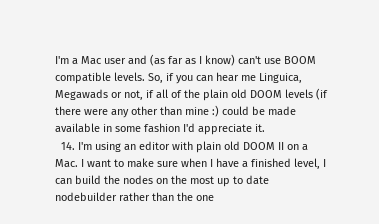I'm a Mac user and (as far as I know) can't use BOOM compatible levels. So, if you can hear me Linguica, Megawads or not, if all of the plain old DOOM levels (if there were any other than mine :) could be made available in some fashion I'd appreciate it.
  14. I'm using an editor with plain old DOOM II on a Mac. I want to make sure when I have a finished level, I can build the nodes on the most up to date nodebuilder rather than the one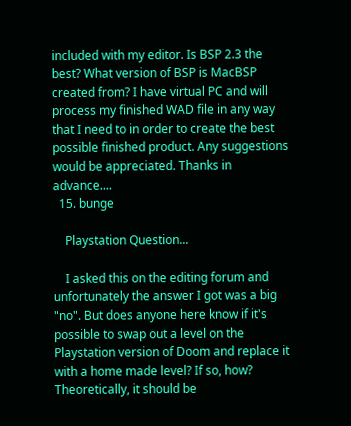included with my editor. Is BSP 2.3 the best? What version of BSP is MacBSP created from? I have virtual PC and will process my finished WAD file in any way that I need to in order to create the best possible finished product. Any suggestions would be appreciated. Thanks in advance....
  15. bunge

    Playstation Question...

    I asked this on the editing forum and unfortunately the answer I got was a big "no". But does anyone here know if it's possible to swap out a level on the Playstation version of Doom and replace it with a home made level? If so, how? Theoretically, it should be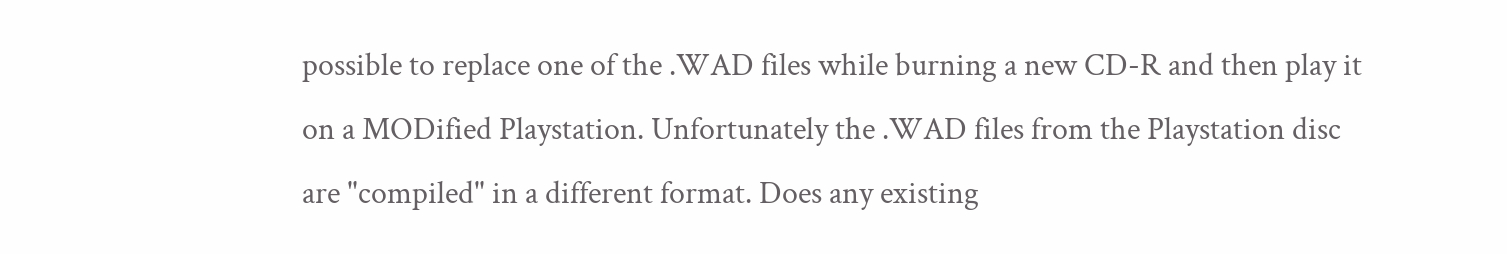possible to replace one of the .WAD files while burning a new CD-R and then play it on a MODified Playstation. Unfortunately the .WAD files from the Playstation disc are "compiled" in a different format. Does any existing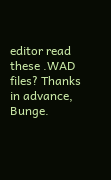editor read these .WAD files? Thanks in advance, Bunge.